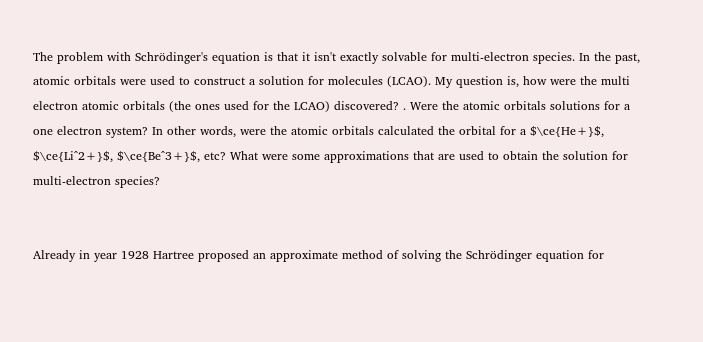The problem with Schrödinger's equation is that it isn't exactly solvable for multi-electron species. In the past, atomic orbitals were used to construct a solution for molecules (LCAO). My question is, how were the multi electron atomic orbitals (the ones used for the LCAO) discovered? . Were the atomic orbitals solutions for a one electron system? In other words, were the atomic orbitals calculated the orbital for a $\ce{He+}$, $\ce{Li^2+}$, $\ce{Be^3+}$, etc? What were some approximations that are used to obtain the solution for multi-electron species?


Already in year 1928 Hartree proposed an approximate method of solving the Schrödinger equation for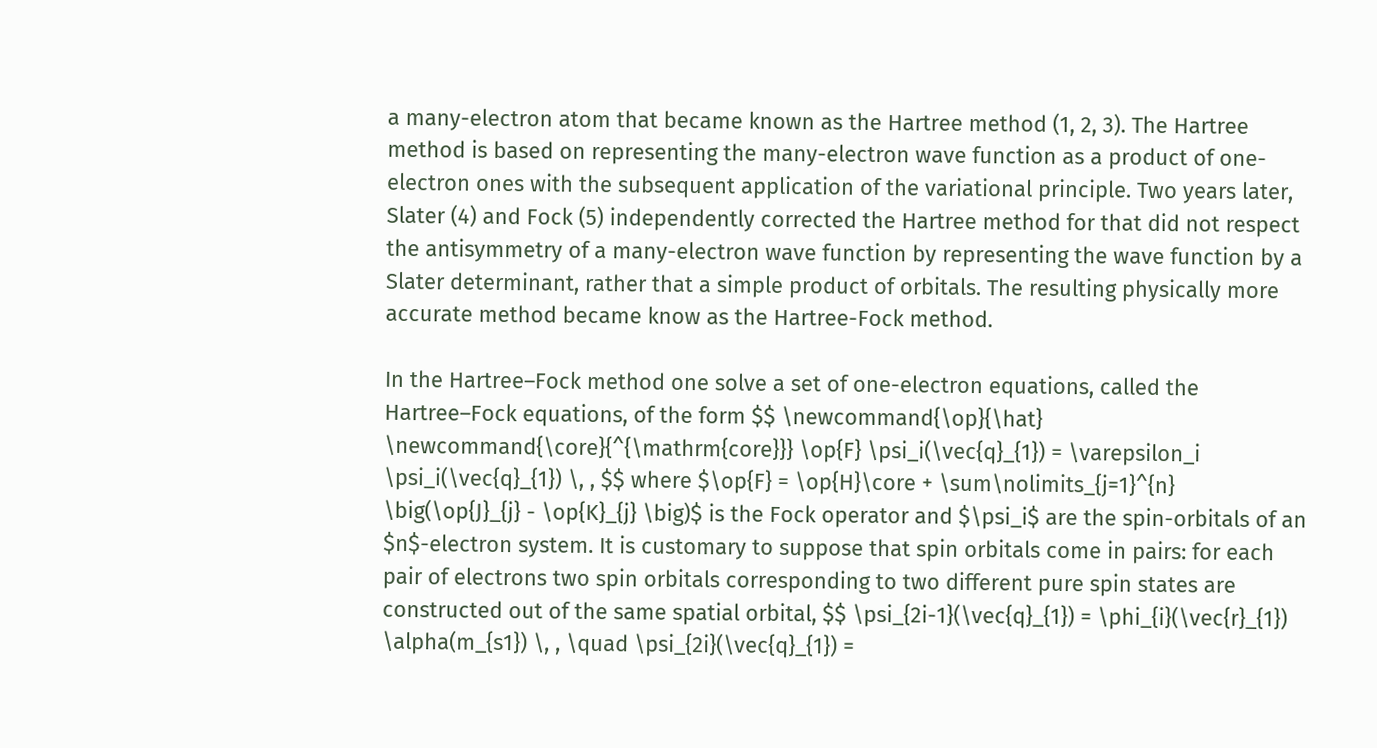a many-electron atom that became known as the Hartree method (1, 2, 3). The Hartree method is based on representing the many-electron wave function as a product of one-electron ones with the subsequent application of the variational principle. Two years later, Slater (4) and Fock (5) independently corrected the Hartree method for that did not respect the antisymmetry of a many-electron wave function by representing the wave function by a Slater determinant, rather that a simple product of orbitals. The resulting physically more accurate method became know as the Hartree-Fock method.

In the Hartree–Fock method one solve a set of one-electron equations, called the Hartree–Fock equations, of the form $$ \newcommand{\op}{\hat} \newcommand{\core}{^{\mathrm{core}}} \op{F} \psi_i(\vec{q}_{1}) = \varepsilon_i \psi_i(\vec{q}_{1}) \, , $$ where $\op{F} = \op{H}\core + \sum\nolimits_{j=1}^{n} \big(\op{J}_{j} - \op{K}_{j} \big)$ is the Fock operator and $\psi_i$ are the spin-orbitals of an $n$-electron system. It is customary to suppose that spin orbitals come in pairs: for each pair of electrons two spin orbitals corresponding to two different pure spin states are constructed out of the same spatial orbital, $$ \psi_{2i-1}(\vec{q}_{1}) = \phi_{i}(\vec{r}_{1}) \alpha(m_{s1}) \, , \quad \psi_{2i}(\vec{q}_{1}) =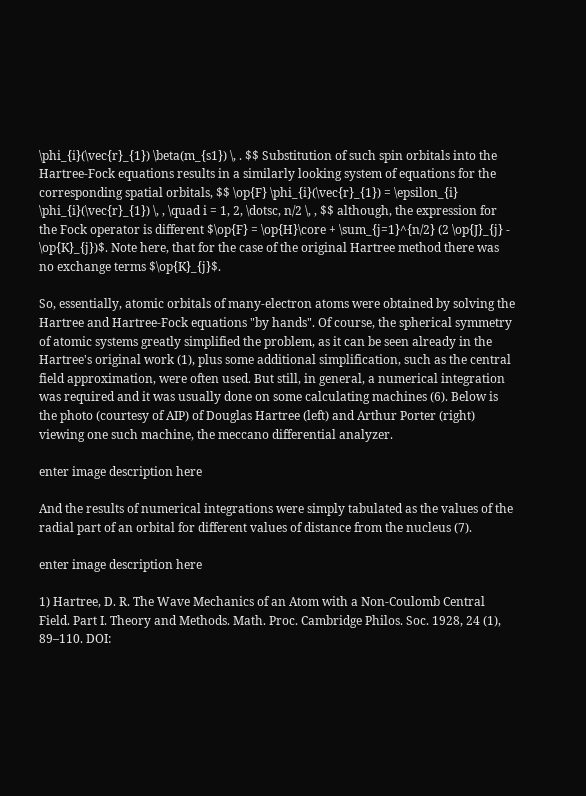\phi_{i}(\vec{r}_{1}) \beta(m_{s1}) \, . $$ Substitution of such spin orbitals into the Hartree-Fock equations results in a similarly looking system of equations for the corresponding spatial orbitals, $$ \op{F} \phi_{i}(\vec{r}_{1}) = \epsilon_{i} \phi_{i}(\vec{r}_{1}) \, , \quad i = 1, 2, \dotsc, n/2 \, , $$ although, the expression for the Fock operator is different $\op{F} = \op{H}\core + \sum_{j=1}^{n/2} (2 \op{J}_{j} - \op{K}_{j})$. Note here, that for the case of the original Hartree method there was no exchange terms $\op{K}_{j}$.

So, essentially, atomic orbitals of many-electron atoms were obtained by solving the Hartree and Hartree-Fock equations "by hands". Of course, the spherical symmetry of atomic systems greatly simplified the problem, as it can be seen already in the Hartree's original work (1), plus some additional simplification, such as the central field approximation, were often used. But still, in general, a numerical integration was required and it was usually done on some calculating machines (6). Below is the photo (courtesy of AIP) of Douglas Hartree (left) and Arthur Porter (right) viewing one such machine, the meccano differential analyzer.

enter image description here

And the results of numerical integrations were simply tabulated as the values of the radial part of an orbital for different values of distance from the nucleus (7).

enter image description here

1) Hartree, D. R. The Wave Mechanics of an Atom with a Non-Coulomb Central Field. Part I. Theory and Methods. Math. Proc. Cambridge Philos. Soc. 1928, 24 (1), 89–110. DOI: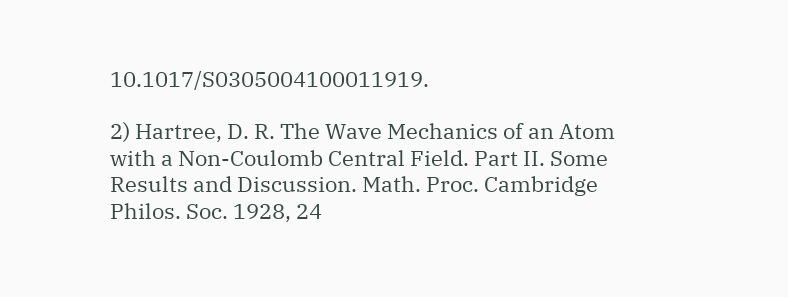10.1017/S0305004100011919.

2) Hartree, D. R. The Wave Mechanics of an Atom with a Non-Coulomb Central Field. Part II. Some Results and Discussion. Math. Proc. Cambridge Philos. Soc. 1928, 24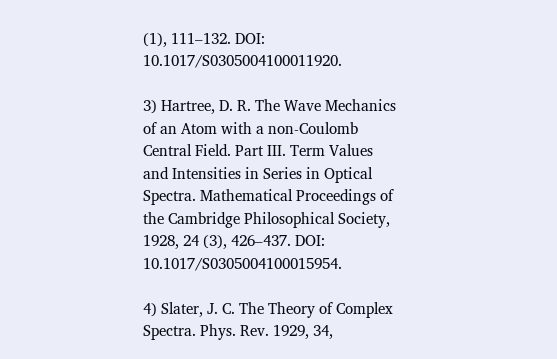(1), 111–132. DOI: 10.1017/S0305004100011920.

3) Hartree, D. R. The Wave Mechanics of an Atom with a non-Coulomb Central Field. Part III. Term Values and Intensities in Series in Optical Spectra. Mathematical Proceedings of the Cambridge Philosophical Society, 1928, 24 (3), 426–437. DOI: 10.1017/S0305004100015954.

4) Slater, J. C. The Theory of Complex Spectra. Phys. Rev. 1929, 34,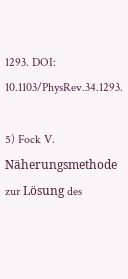1293. DOI: 10.1103/PhysRev.34.1293.

5) Fock V. Näherungsmethode zur Lösung des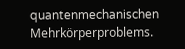quantenmechanischen Mehrkörperproblems.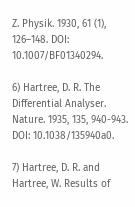Z. Physik. 1930, 61 (1), 126–148. DOI: 10.1007/BF01340294.

6) Hartree, D. R. The Differential Analyser. Nature. 1935, 135, 940-943. DOI: 10.1038/135940a0.

7) Hartree, D. R. and Hartree, W. Results of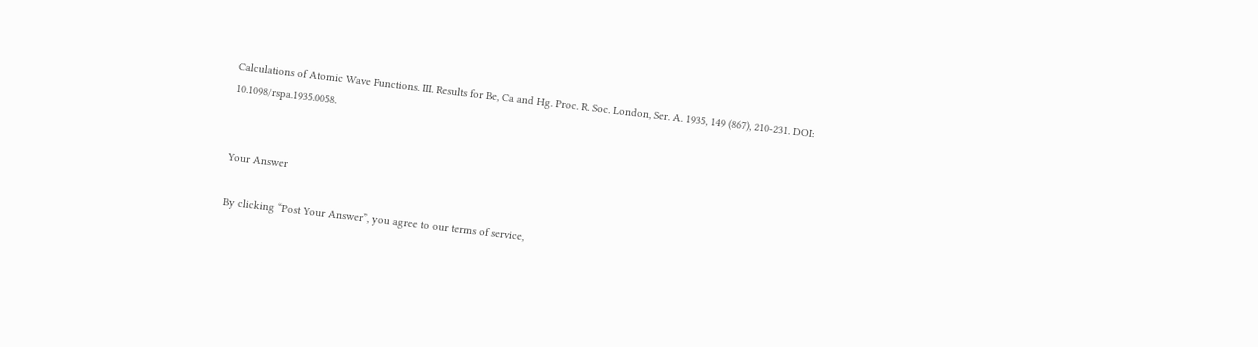Calculations of Atomic Wave Functions. III. Results for Be, Ca and Hg. Proc. R. Soc. London, Ser. A. 1935, 149 (867), 210-231. DOI: 10.1098/rspa.1935.0058.


Your Answer

By clicking “Post Your Answer”, you agree to our terms of service,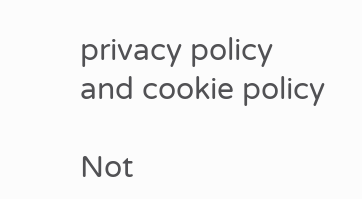privacy policy and cookie policy

Not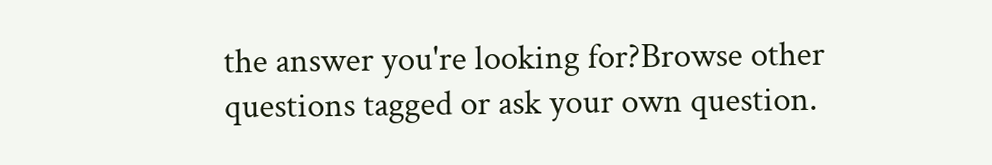the answer you're looking for?Browse other questions tagged or ask your own question.